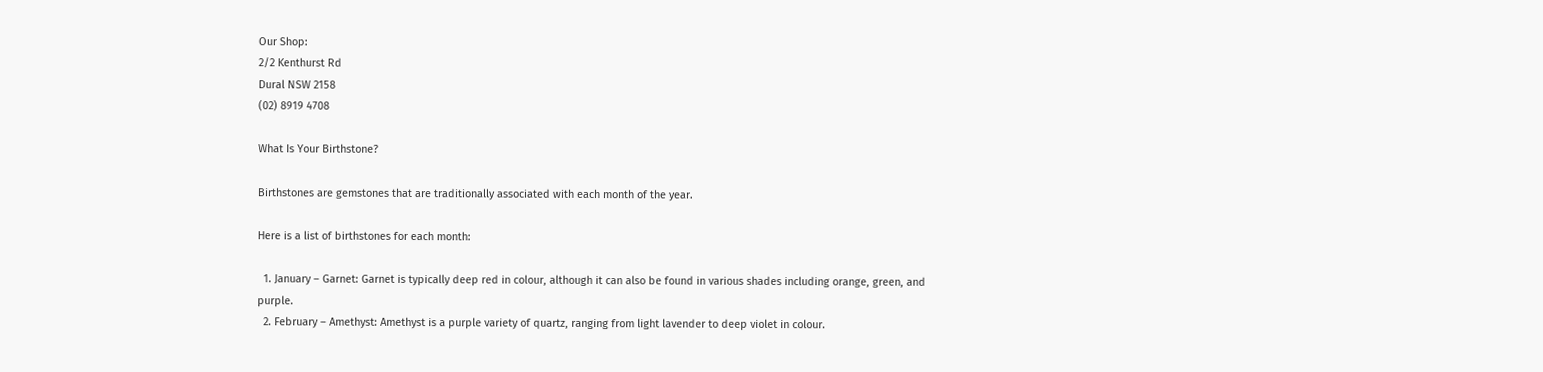Our Shop:
2/2 Kenthurst Rd
Dural NSW 2158
(02) 8919 4708

What Is Your Birthstone?

Birthstones are gemstones that are traditionally associated with each month of the year.

Here is a list of birthstones for each month:

  1. January – Garnet: Garnet is typically deep red in colour, although it can also be found in various shades including orange, green, and purple.
  2. February – Amethyst: Amethyst is a purple variety of quartz, ranging from light lavender to deep violet in colour.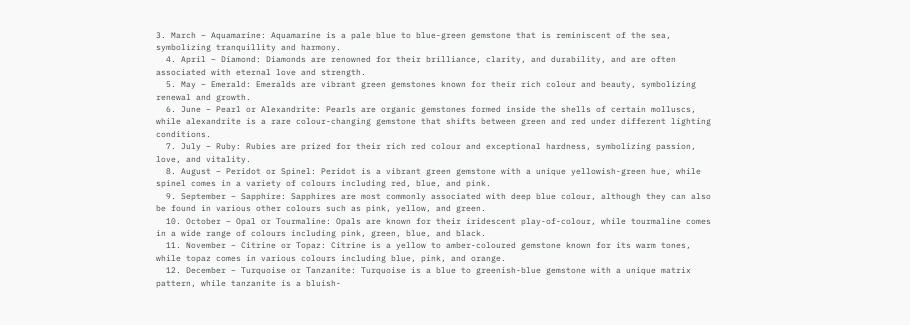3. March – Aquamarine: Aquamarine is a pale blue to blue-green gemstone that is reminiscent of the sea, symbolizing tranquillity and harmony.
  4. April – Diamond: Diamonds are renowned for their brilliance, clarity, and durability, and are often associated with eternal love and strength.
  5. May – Emerald: Emeralds are vibrant green gemstones known for their rich colour and beauty, symbolizing renewal and growth.
  6. June – Pearl or Alexandrite: Pearls are organic gemstones formed inside the shells of certain molluscs, while alexandrite is a rare colour-changing gemstone that shifts between green and red under different lighting conditions.
  7. July – Ruby: Rubies are prized for their rich red colour and exceptional hardness, symbolizing passion, love, and vitality.
  8. August – Peridot or Spinel: Peridot is a vibrant green gemstone with a unique yellowish-green hue, while spinel comes in a variety of colours including red, blue, and pink.
  9. September – Sapphire: Sapphires are most commonly associated with deep blue colour, although they can also be found in various other colours such as pink, yellow, and green.
  10. October – Opal or Tourmaline: Opals are known for their iridescent play-of-colour, while tourmaline comes in a wide range of colours including pink, green, blue, and black.
  11. November – Citrine or Topaz: Citrine is a yellow to amber-coloured gemstone known for its warm tones, while topaz comes in various colours including blue, pink, and orange.
  12. December – Turquoise or Tanzanite: Turquoise is a blue to greenish-blue gemstone with a unique matrix pattern, while tanzanite is a bluish-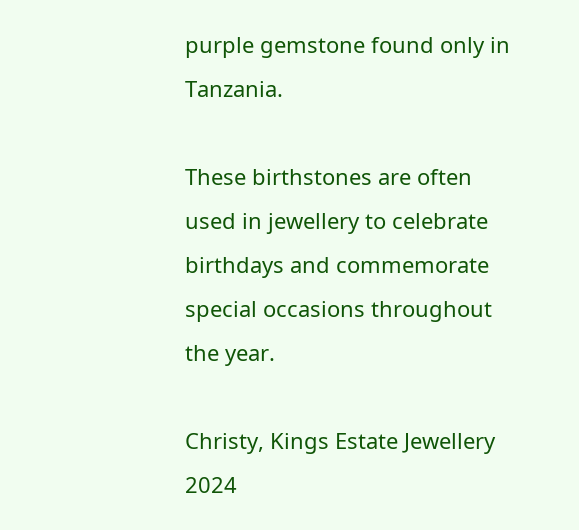purple gemstone found only in Tanzania.

These birthstones are often used in jewellery to celebrate birthdays and commemorate special occasions throughout the year.

Christy, Kings Estate Jewellery 2024